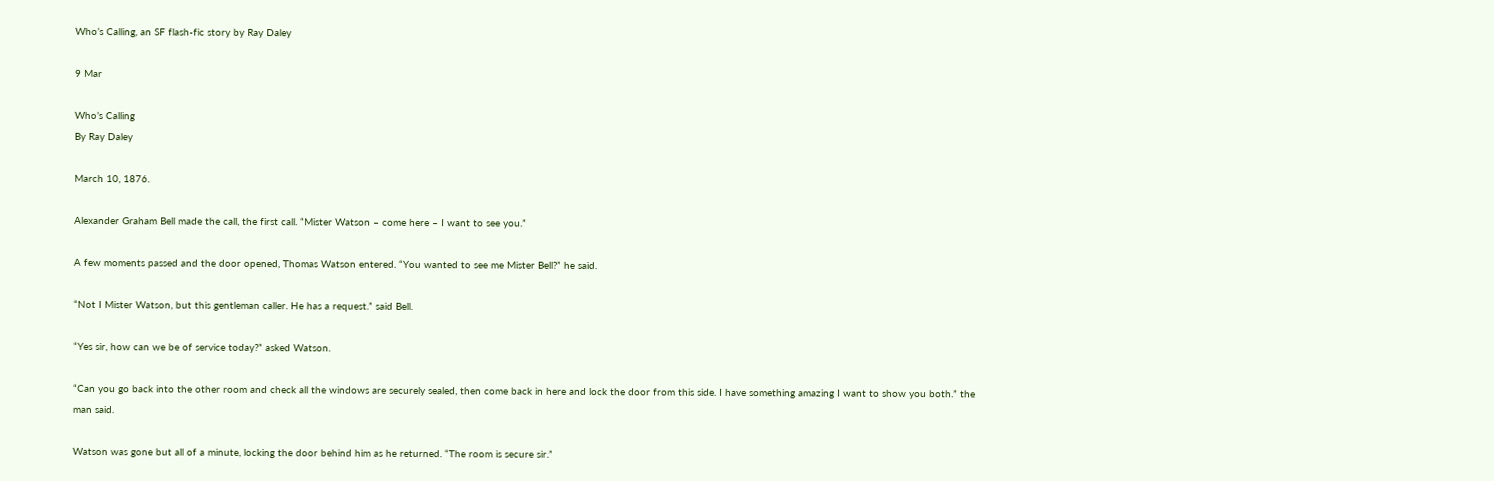Who’s Calling, an SF flash-fic story by Ray Daley

9 Mar

Who’s Calling
By Ray Daley

March 10, 1876.

Alexander Graham Bell made the call, the first call. “Mister Watson – come here – I want to see you.”

A few moments passed and the door opened, Thomas Watson entered. “You wanted to see me Mister Bell?” he said.

“Not I Mister Watson, but this gentleman caller. He has a request.” said Bell.

“Yes sir, how can we be of service today?” asked Watson.

“Can you go back into the other room and check all the windows are securely sealed, then come back in here and lock the door from this side. I have something amazing I want to show you both.” the man said.

Watson was gone but all of a minute, locking the door behind him as he returned. “The room is secure sir.”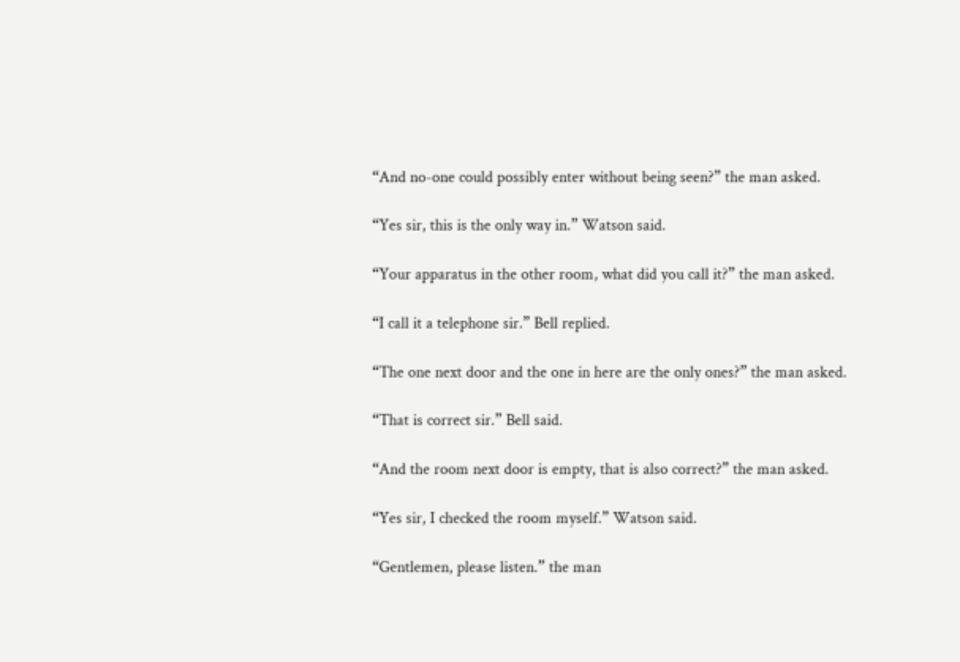“And no-one could possibly enter without being seen?” the man asked.

“Yes sir, this is the only way in.” Watson said.

“Your apparatus in the other room, what did you call it?” the man asked.

“I call it a telephone sir.” Bell replied.

“The one next door and the one in here are the only ones?” the man asked.

“That is correct sir.” Bell said.

“And the room next door is empty, that is also correct?” the man asked.

“Yes sir, I checked the room myself.” Watson said.

“Gentlemen, please listen.” the man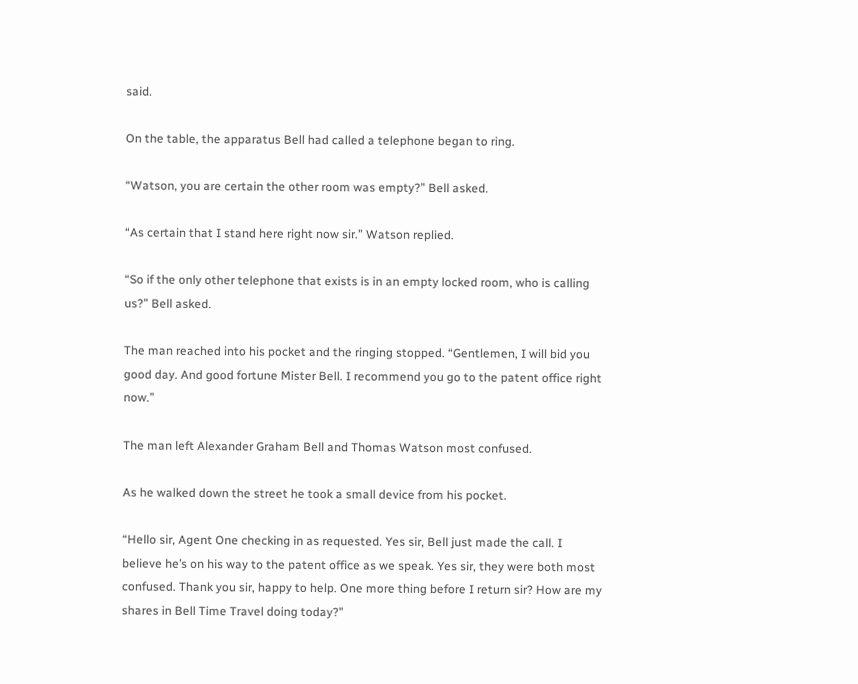said.

On the table, the apparatus Bell had called a telephone began to ring.

“Watson, you are certain the other room was empty?” Bell asked.

“As certain that I stand here right now sir.” Watson replied.

“So if the only other telephone that exists is in an empty locked room, who is calling us?” Bell asked.

The man reached into his pocket and the ringing stopped. “Gentlemen, I will bid you good day. And good fortune Mister Bell. I recommend you go to the patent office right now.”

The man left Alexander Graham Bell and Thomas Watson most confused.

As he walked down the street he took a small device from his pocket.

“Hello sir, Agent One checking in as requested. Yes sir, Bell just made the call. I believe he’s on his way to the patent office as we speak. Yes sir, they were both most confused. Thank you sir, happy to help. One more thing before I return sir? How are my shares in Bell Time Travel doing today?”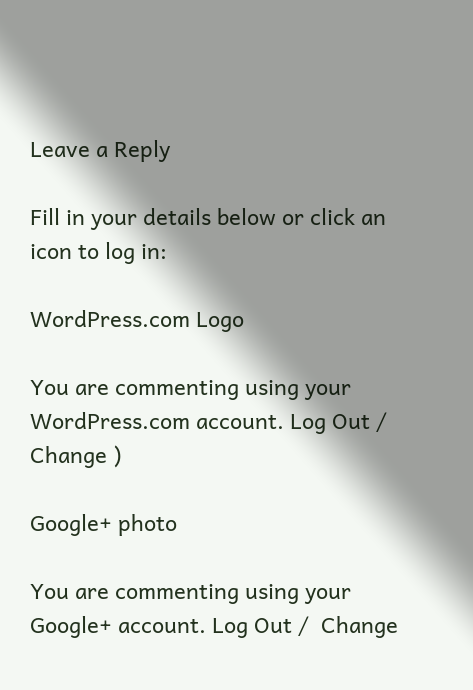Leave a Reply

Fill in your details below or click an icon to log in:

WordPress.com Logo

You are commenting using your WordPress.com account. Log Out /  Change )

Google+ photo

You are commenting using your Google+ account. Log Out /  Change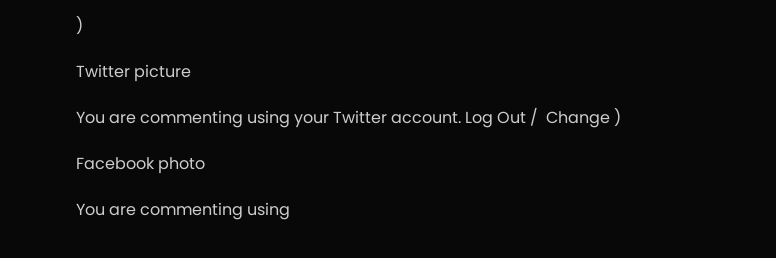)

Twitter picture

You are commenting using your Twitter account. Log Out /  Change )

Facebook photo

You are commenting using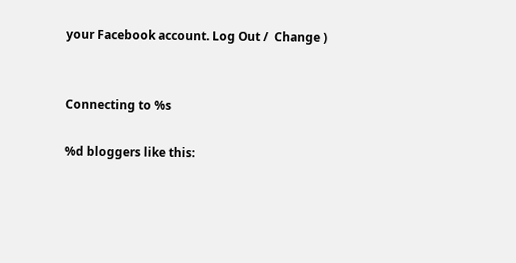your Facebook account. Log Out /  Change )


Connecting to %s

%d bloggers like this: